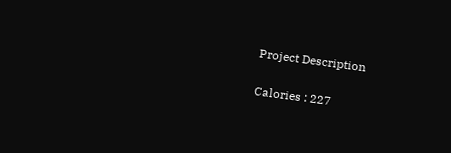Project Description

Calories : 227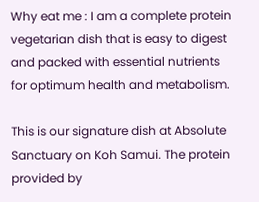Why eat me : I am a complete protein vegetarian dish that is easy to digest and packed with essential nutrients for optimum health and metabolism.

This is our signature dish at Absolute Sanctuary on Koh Samui. The protein provided by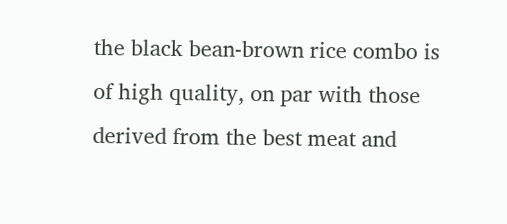the black bean-brown rice combo is of high quality, on par with those derived from the best meat and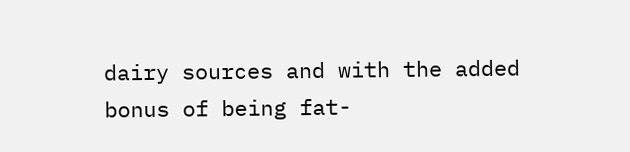dairy sources and with the added bonus of being fat-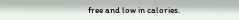free and low in calories.